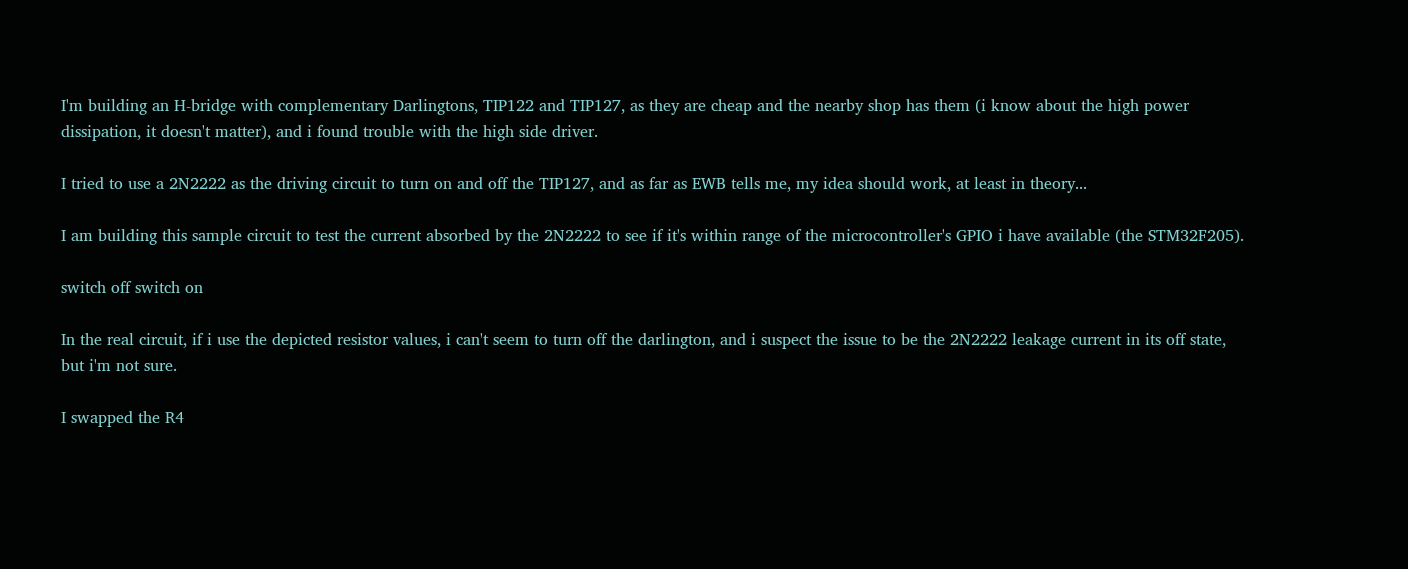I'm building an H-bridge with complementary Darlingtons, TIP122 and TIP127, as they are cheap and the nearby shop has them (i know about the high power dissipation, it doesn't matter), and i found trouble with the high side driver.

I tried to use a 2N2222 as the driving circuit to turn on and off the TIP127, and as far as EWB tells me, my idea should work, at least in theory...

I am building this sample circuit to test the current absorbed by the 2N2222 to see if it's within range of the microcontroller's GPIO i have available (the STM32F205).

switch off switch on

In the real circuit, if i use the depicted resistor values, i can't seem to turn off the darlington, and i suspect the issue to be the 2N2222 leakage current in its off state, but i'm not sure.

I swapped the R4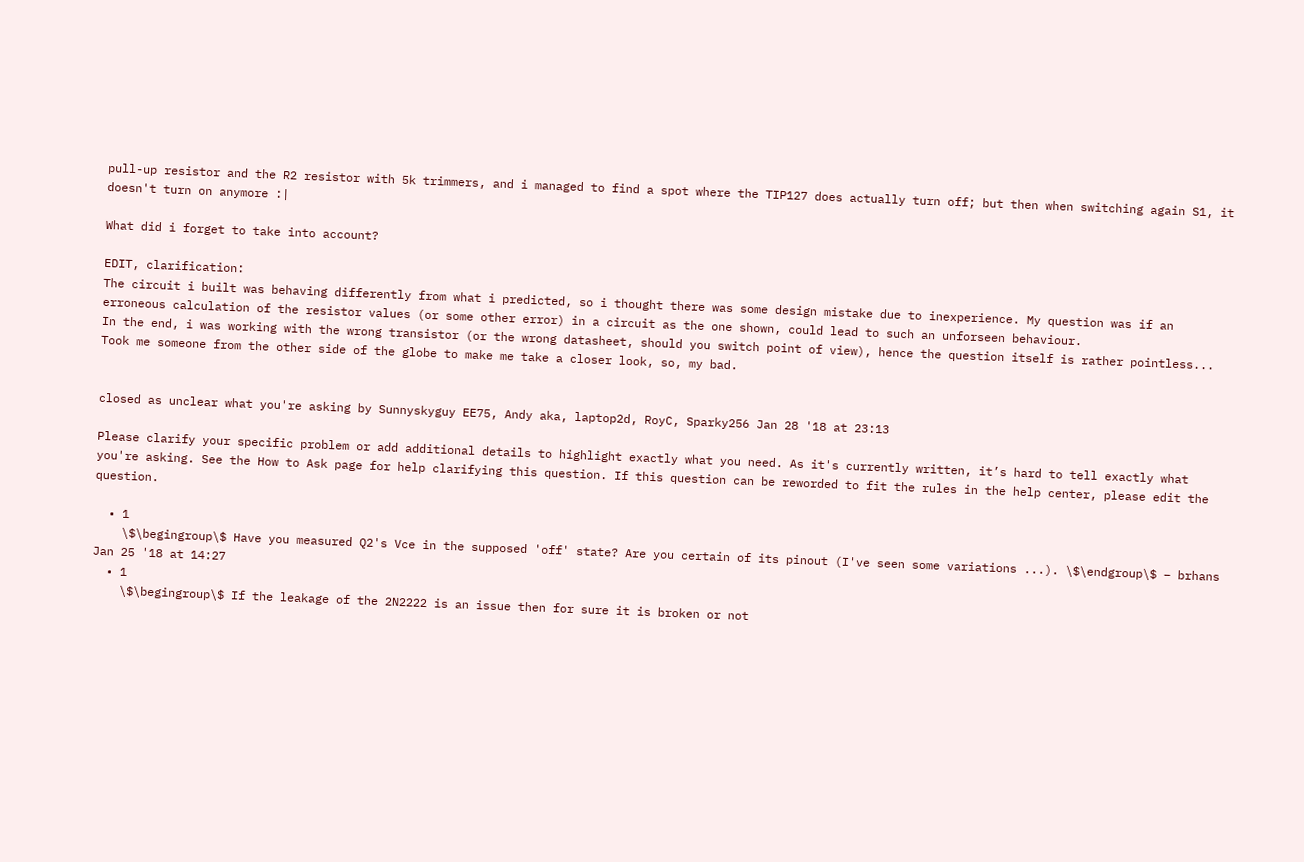pull-up resistor and the R2 resistor with 5k trimmers, and i managed to find a spot where the TIP127 does actually turn off; but then when switching again S1, it doesn't turn on anymore :|

What did i forget to take into account?

EDIT, clarification:
The circuit i built was behaving differently from what i predicted, so i thought there was some design mistake due to inexperience. My question was if an erroneous calculation of the resistor values (or some other error) in a circuit as the one shown, could lead to such an unforseen behaviour.
In the end, i was working with the wrong transistor (or the wrong datasheet, should you switch point of view), hence the question itself is rather pointless... Took me someone from the other side of the globe to make me take a closer look, so, my bad.


closed as unclear what you're asking by Sunnyskyguy EE75, Andy aka, laptop2d, RoyC, Sparky256 Jan 28 '18 at 23:13

Please clarify your specific problem or add additional details to highlight exactly what you need. As it's currently written, it’s hard to tell exactly what you're asking. See the How to Ask page for help clarifying this question. If this question can be reworded to fit the rules in the help center, please edit the question.

  • 1
    \$\begingroup\$ Have you measured Q2's Vce in the supposed 'off' state? Are you certain of its pinout (I've seen some variations ...). \$\endgroup\$ – brhans Jan 25 '18 at 14:27
  • 1
    \$\begingroup\$ If the leakage of the 2N2222 is an issue then for sure it is broken or not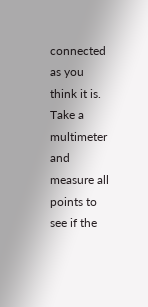connected as you think it is. Take a multimeter and measure all points to see if the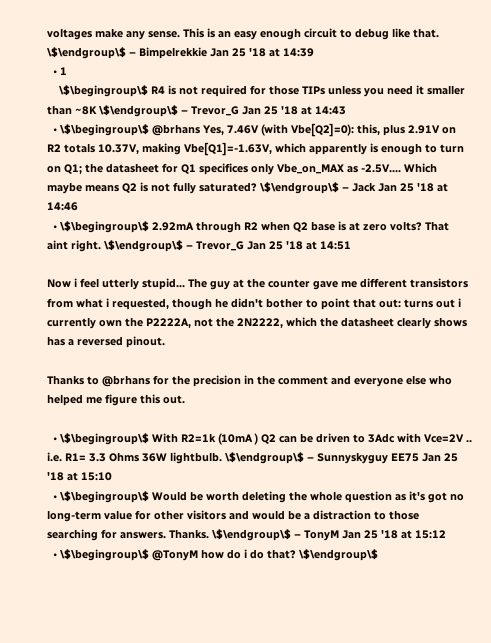voltages make any sense. This is an easy enough circuit to debug like that. \$\endgroup\$ – Bimpelrekkie Jan 25 '18 at 14:39
  • 1
    \$\begingroup\$ R4 is not required for those TIPs unless you need it smaller than ~8K \$\endgroup\$ – Trevor_G Jan 25 '18 at 14:43
  • \$\begingroup\$ @brhans Yes, 7.46V (with Vbe[Q2]=0): this, plus 2.91V on R2 totals 10.37V, making Vbe[Q1]=-1.63V, which apparently is enough to turn on Q1; the datasheet for Q1 specifices only Vbe_on_MAX as -2.5V.... Which maybe means Q2 is not fully saturated? \$\endgroup\$ – Jack Jan 25 '18 at 14:46
  • \$\begingroup\$ 2.92mA through R2 when Q2 base is at zero volts? That aint right. \$\endgroup\$ – Trevor_G Jan 25 '18 at 14:51

Now i feel utterly stupid... The guy at the counter gave me different transistors from what i requested, though he didn't bother to point that out: turns out i currently own the P2222A, not the 2N2222, which the datasheet clearly shows has a reversed pinout.

Thanks to @brhans for the precision in the comment and everyone else who helped me figure this out.

  • \$\begingroup\$ With R2=1k (10mA ) Q2 can be driven to 3Adc with Vce=2V .. i.e. R1= 3.3 Ohms 36W lightbulb. \$\endgroup\$ – Sunnyskyguy EE75 Jan 25 '18 at 15:10
  • \$\begingroup\$ Would be worth deleting the whole question as it's got no long-term value for other visitors and would be a distraction to those searching for answers. Thanks. \$\endgroup\$ – TonyM Jan 25 '18 at 15:12
  • \$\begingroup\$ @TonyM how do i do that? \$\endgroup\$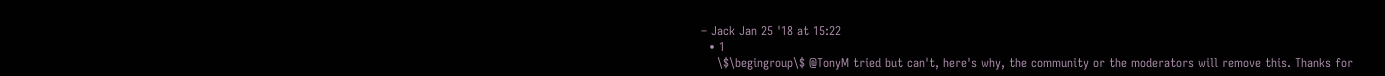– Jack Jan 25 '18 at 15:22
  • 1
    \$\begingroup\$ @TonyM tried but can't, here's why, the community or the moderators will remove this. Thanks for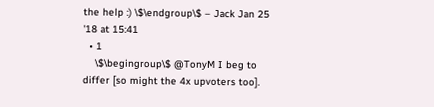the help :) \$\endgroup\$ – Jack Jan 25 '18 at 15:41
  • 1
    \$\begingroup\$ @TonyM I beg to differ [so might the 4x upvoters too].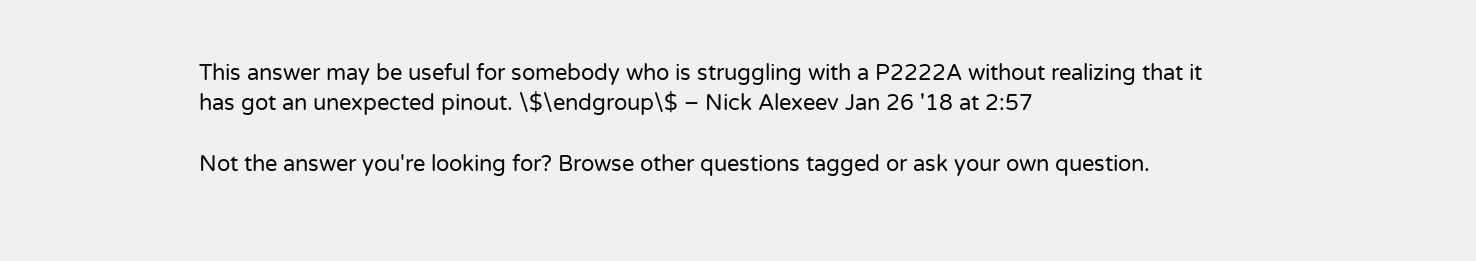This answer may be useful for somebody who is struggling with a P2222A without realizing that it has got an unexpected pinout. \$\endgroup\$ – Nick Alexeev Jan 26 '18 at 2:57

Not the answer you're looking for? Browse other questions tagged or ask your own question.